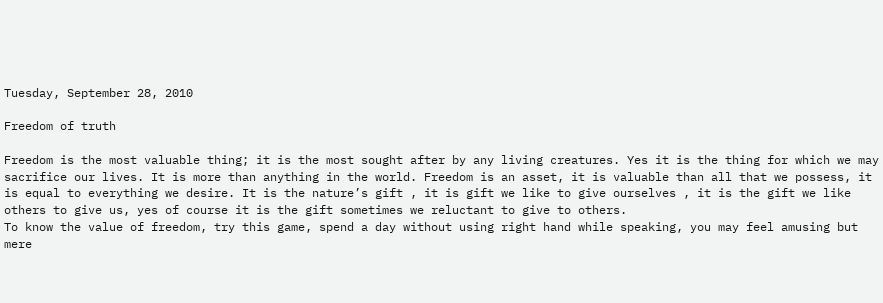Tuesday, September 28, 2010

Freedom of truth

Freedom is the most valuable thing; it is the most sought after by any living creatures. Yes it is the thing for which we may sacrifice our lives. It is more than anything in the world. Freedom is an asset, it is valuable than all that we possess, it is equal to everything we desire. It is the nature’s gift , it is gift we like to give ourselves , it is the gift we like others to give us, yes of course it is the gift sometimes we reluctant to give to others.
To know the value of freedom, try this game, spend a day without using right hand while speaking, you may feel amusing but mere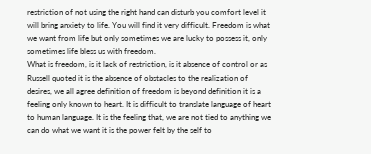restriction of not using the right hand can disturb you comfort level it will bring anxiety to life. You will find it very difficult. Freedom is what we want from life but only sometimes we are lucky to possess it, only sometimes life bless us with freedom.
What is freedom, is it lack of restriction, is it absence of control or as Russell quoted it is the absence of obstacles to the realization of desires, we all agree definition of freedom is beyond definition it is a feeling only known to heart. It is difficult to translate language of heart to human language. It is the feeling that, we are not tied to anything we can do what we want it is the power felt by the self to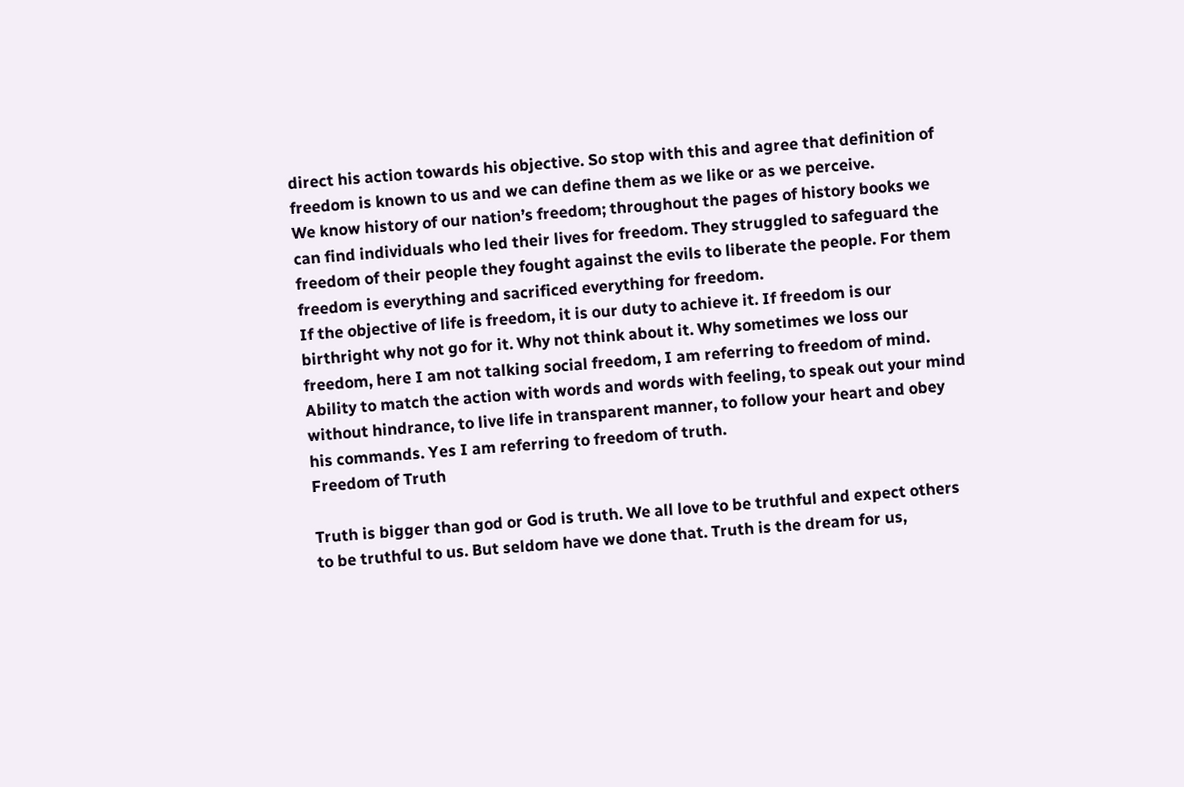direct his action towards his objective. So stop with this and agree that definition of freedom is known to us and we can define them as we like or as we perceive.
We know history of our nation’s freedom; throughout the pages of history books we can find individuals who led their lives for freedom. They struggled to safeguard the freedom of their people they fought against the evils to liberate the people. For them freedom is everything and sacrificed everything for freedom.
If the objective of life is freedom, it is our duty to achieve it. If freedom is our birthright why not go for it. Why not think about it. Why sometimes we loss our freedom, here I am not talking social freedom, I am referring to freedom of mind. Ability to match the action with words and words with feeling, to speak out your mind without hindrance, to live life in transparent manner, to follow your heart and obey his commands. Yes I am referring to freedom of truth.
Freedom of Truth

Truth is bigger than god or God is truth. We all love to be truthful and expect others to be truthful to us. But seldom have we done that. Truth is the dream for us,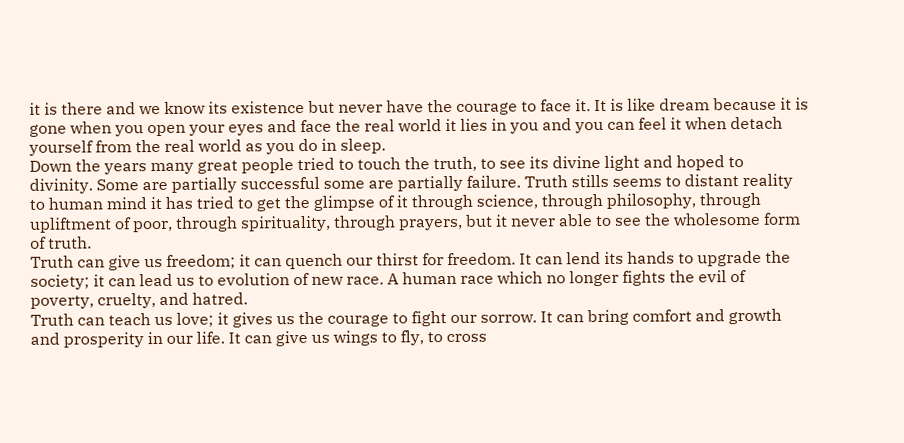it is there and we know its existence but never have the courage to face it. It is like dream because it is gone when you open your eyes and face the real world it lies in you and you can feel it when detach yourself from the real world as you do in sleep.
Down the years many great people tried to touch the truth, to see its divine light and hoped to divinity. Some are partially successful some are partially failure. Truth stills seems to distant reality to human mind it has tried to get the glimpse of it through science, through philosophy, through upliftment of poor, through spirituality, through prayers, but it never able to see the wholesome form of truth.
Truth can give us freedom; it can quench our thirst for freedom. It can lend its hands to upgrade the society; it can lead us to evolution of new race. A human race which no longer fights the evil of poverty, cruelty, and hatred.
Truth can teach us love; it gives us the courage to fight our sorrow. It can bring comfort and growth and prosperity in our life. It can give us wings to fly, to cross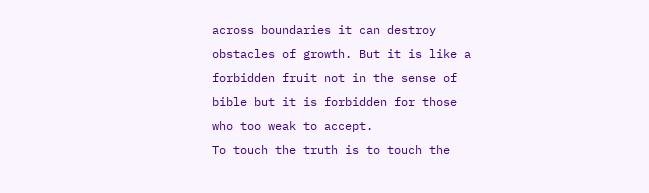across boundaries it can destroy obstacles of growth. But it is like a forbidden fruit not in the sense of bible but it is forbidden for those who too weak to accept.
To touch the truth is to touch the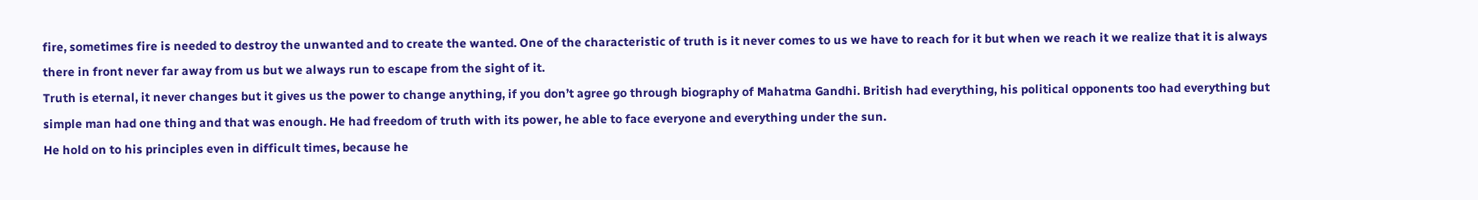fire, sometimes fire is needed to destroy the unwanted and to create the wanted. One of the characteristic of truth is it never comes to us we have to reach for it but when we reach it we realize that it is always there in front never far away from us but we always run to escape from the sight of it.
Truth is eternal, it never changes but it gives us the power to change anything, if you don’t agree go through biography of Mahatma Gandhi. British had everything, his political opponents too had everything but simple man had one thing and that was enough. He had freedom of truth with its power, he able to face everyone and everything under the sun.
He hold on to his principles even in difficult times, because he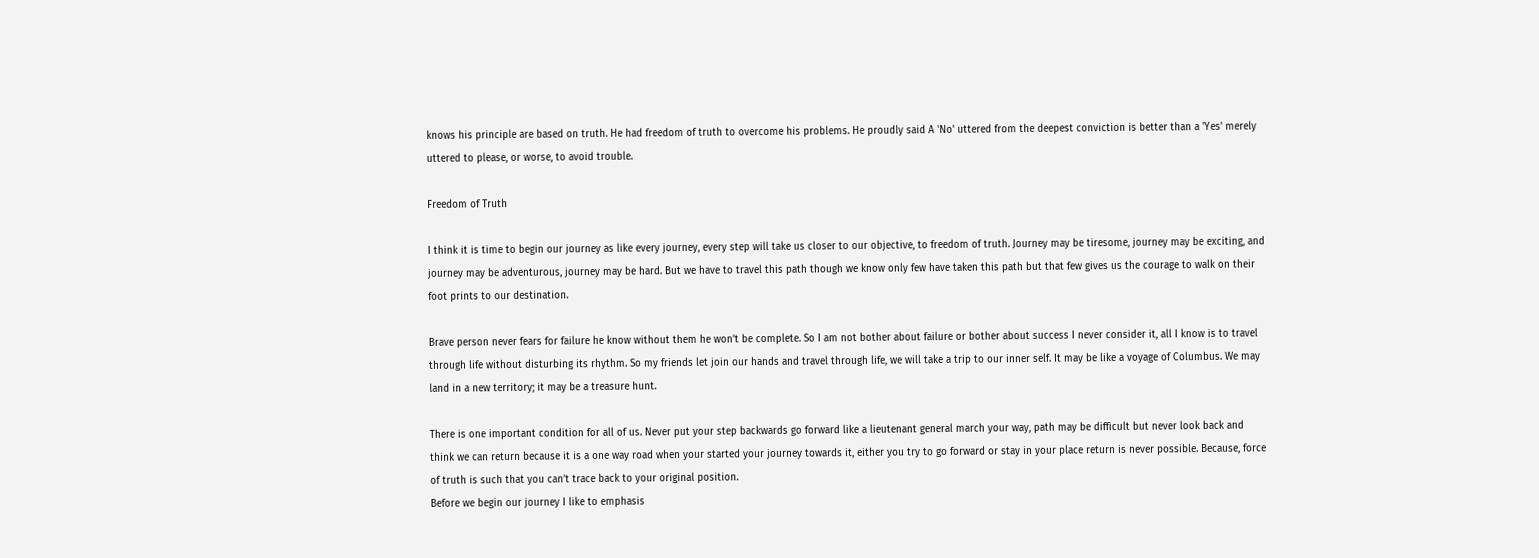knows his principle are based on truth. He had freedom of truth to overcome his problems. He proudly said A 'No' uttered from the deepest conviction is better than a 'Yes' merely uttered to please, or worse, to avoid trouble.

Freedom of Truth

I think it is time to begin our journey as like every journey, every step will take us closer to our objective, to freedom of truth. Journey may be tiresome, journey may be exciting, and journey may be adventurous, journey may be hard. But we have to travel this path though we know only few have taken this path but that few gives us the courage to walk on their foot prints to our destination.

Brave person never fears for failure he know without them he won’t be complete. So I am not bother about failure or bother about success I never consider it, all I know is to travel through life without disturbing its rhythm. So my friends let join our hands and travel through life, we will take a trip to our inner self. It may be like a voyage of Columbus. We may land in a new territory; it may be a treasure hunt.

There is one important condition for all of us. Never put your step backwards go forward like a lieutenant general march your way, path may be difficult but never look back and think we can return because it is a one way road when your started your journey towards it, either you try to go forward or stay in your place return is never possible. Because, force of truth is such that you can’t trace back to your original position.
Before we begin our journey I like to emphasis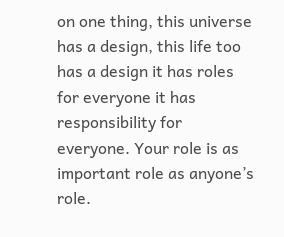on one thing, this universe has a design, this life too has a design it has roles for everyone it has responsibility for everyone. Your role is as important role as anyone’s role.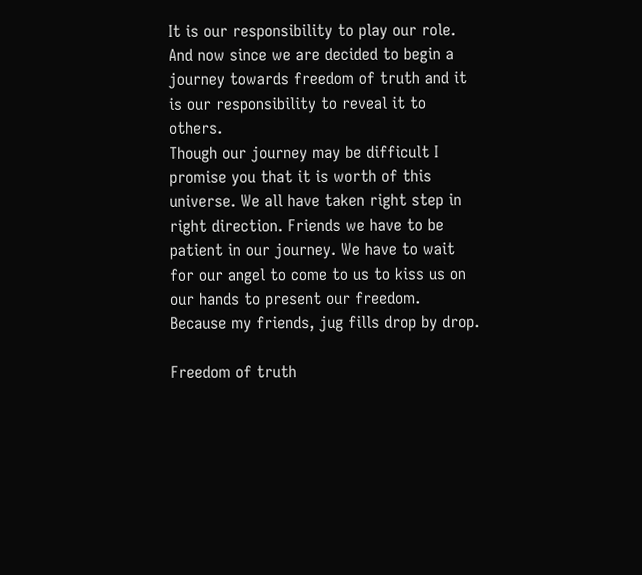It is our responsibility to play our role. And now since we are decided to begin a journey towards freedom of truth and it is our responsibility to reveal it to others.
Though our journey may be difficult I promise you that it is worth of this universe. We all have taken right step in right direction. Friends we have to be patient in our journey. We have to wait for our angel to come to us to kiss us on our hands to present our freedom. Because my friends, jug fills drop by drop.

Freedom of truth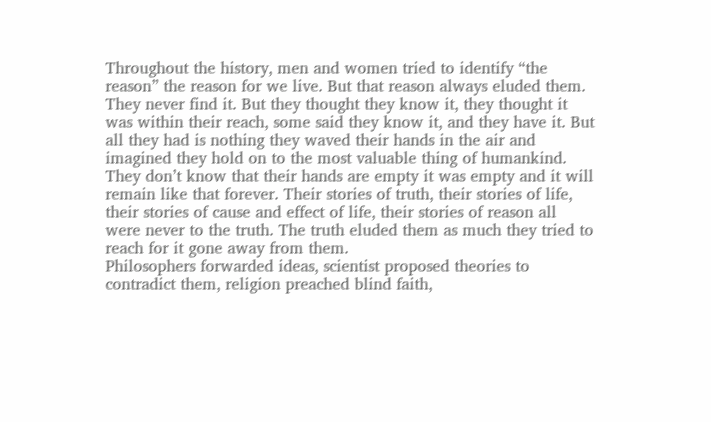Throughout the history, men and women tried to identify “the reason” the reason for we live. But that reason always eluded them. They never find it. But they thought they know it, they thought it was within their reach, some said they know it, and they have it. But all they had is nothing they waved their hands in the air and imagined they hold on to the most valuable thing of humankind. They don’t know that their hands are empty it was empty and it will remain like that forever. Their stories of truth, their stories of life, their stories of cause and effect of life, their stories of reason all were never to the truth. The truth eluded them as much they tried to reach for it gone away from them.
Philosophers forwarded ideas, scientist proposed theories to contradict them, religion preached blind faith,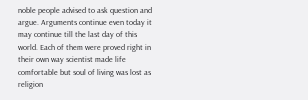noble people advised to ask question and argue. Arguments continue even today it may continue till the last day of this world. Each of them were proved right in their own way scientist made life comfortable but soul of living was lost as religion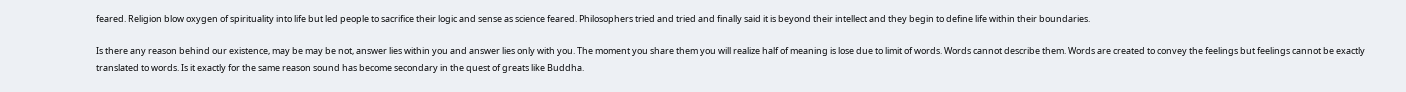feared. Religion blow oxygen of spirituality into life but led people to sacrifice their logic and sense as science feared. Philosophers tried and tried and finally said it is beyond their intellect and they begin to define life within their boundaries.

Is there any reason behind our existence, may be may be not, answer lies within you and answer lies only with you. The moment you share them you will realize half of meaning is lose due to limit of words. Words cannot describe them. Words are created to convey the feelings but feelings cannot be exactly translated to words. Is it exactly for the same reason sound has become secondary in the quest of greats like Buddha.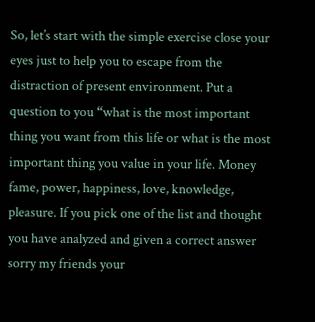So, let’s start with the simple exercise close your eyes just to help you to escape from the distraction of present environment. Put a question to you “what is the most important thing you want from this life or what is the most important thing you value in your life. Money fame, power, happiness, love, knowledge, pleasure. If you pick one of the list and thought you have analyzed and given a correct answer sorry my friends your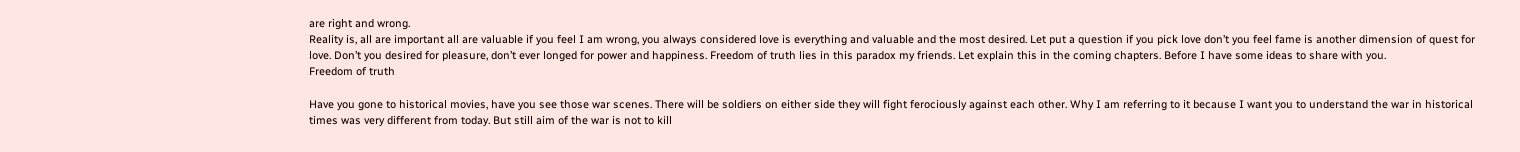are right and wrong.
Reality is, all are important all are valuable if you feel I am wrong, you always considered love is everything and valuable and the most desired. Let put a question if you pick love don’t you feel fame is another dimension of quest for love. Don’t you desired for pleasure, don’t ever longed for power and happiness. Freedom of truth lies in this paradox my friends. Let explain this in the coming chapters. Before I have some ideas to share with you.
Freedom of truth

Have you gone to historical movies, have you see those war scenes. There will be soldiers on either side they will fight ferociously against each other. Why I am referring to it because I want you to understand the war in historical times was very different from today. But still aim of the war is not to kill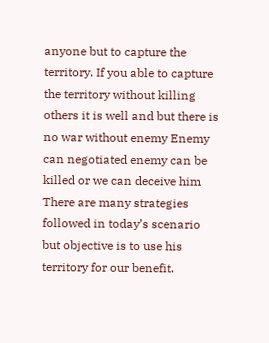anyone but to capture the territory. If you able to capture the territory without killing others it is well and but there is no war without enemy Enemy can negotiated enemy can be killed or we can deceive him There are many strategies followed in today’s scenario but objective is to use his territory for our benefit.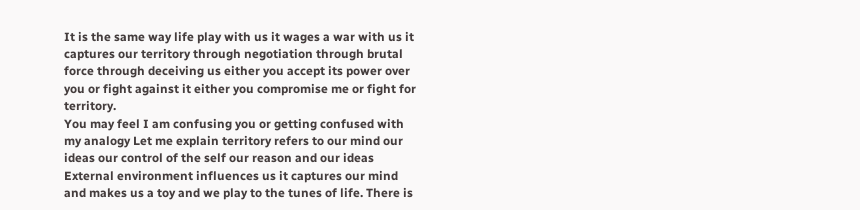It is the same way life play with us it wages a war with us it captures our territory through negotiation through brutal force through deceiving us either you accept its power over you or fight against it either you compromise me or fight for territory.
You may feel I am confusing you or getting confused with my analogy Let me explain territory refers to our mind our ideas our control of the self our reason and our ideas External environment influences us it captures our mind and makes us a toy and we play to the tunes of life. There is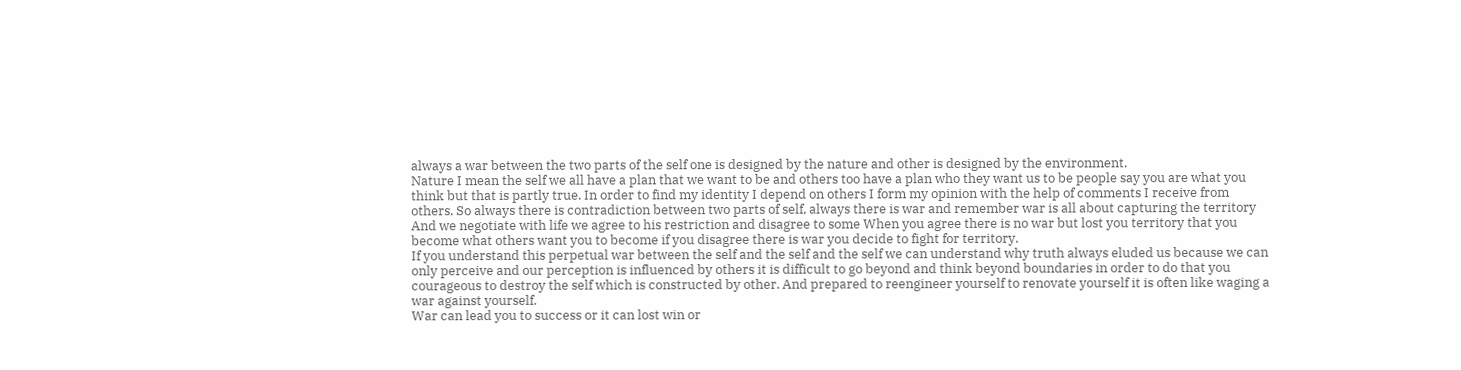always a war between the two parts of the self one is designed by the nature and other is designed by the environment.
Nature I mean the self we all have a plan that we want to be and others too have a plan who they want us to be people say you are what you think but that is partly true. In order to find my identity I depend on others I form my opinion with the help of comments I receive from others. So always there is contradiction between two parts of self, always there is war and remember war is all about capturing the territory And we negotiate with life we agree to his restriction and disagree to some When you agree there is no war but lost you territory that you become what others want you to become if you disagree there is war you decide to fight for territory.
If you understand this perpetual war between the self and the self and the self we can understand why truth always eluded us because we can only perceive and our perception is influenced by others it is difficult to go beyond and think beyond boundaries in order to do that you courageous to destroy the self which is constructed by other. And prepared to reengineer yourself to renovate yourself it is often like waging a war against yourself.
War can lead you to success or it can lost win or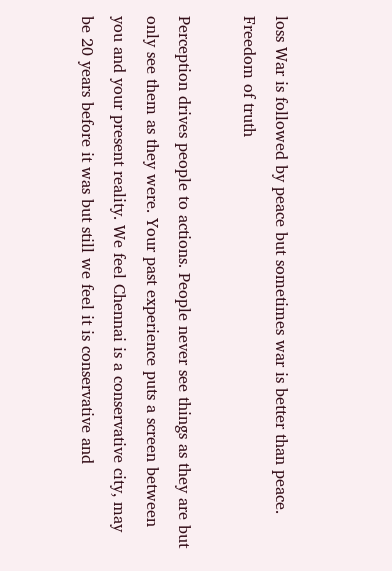loss War is followed by peace but sometimes war is better than peace.
Freedom of truth

Perception drives people to actions. People never see things as they are but only see them as they were. Your past experience puts a screen between you and your present reality. We feel Chennai is a conservative city, may be 20 years before it was but still we feel it is conservative and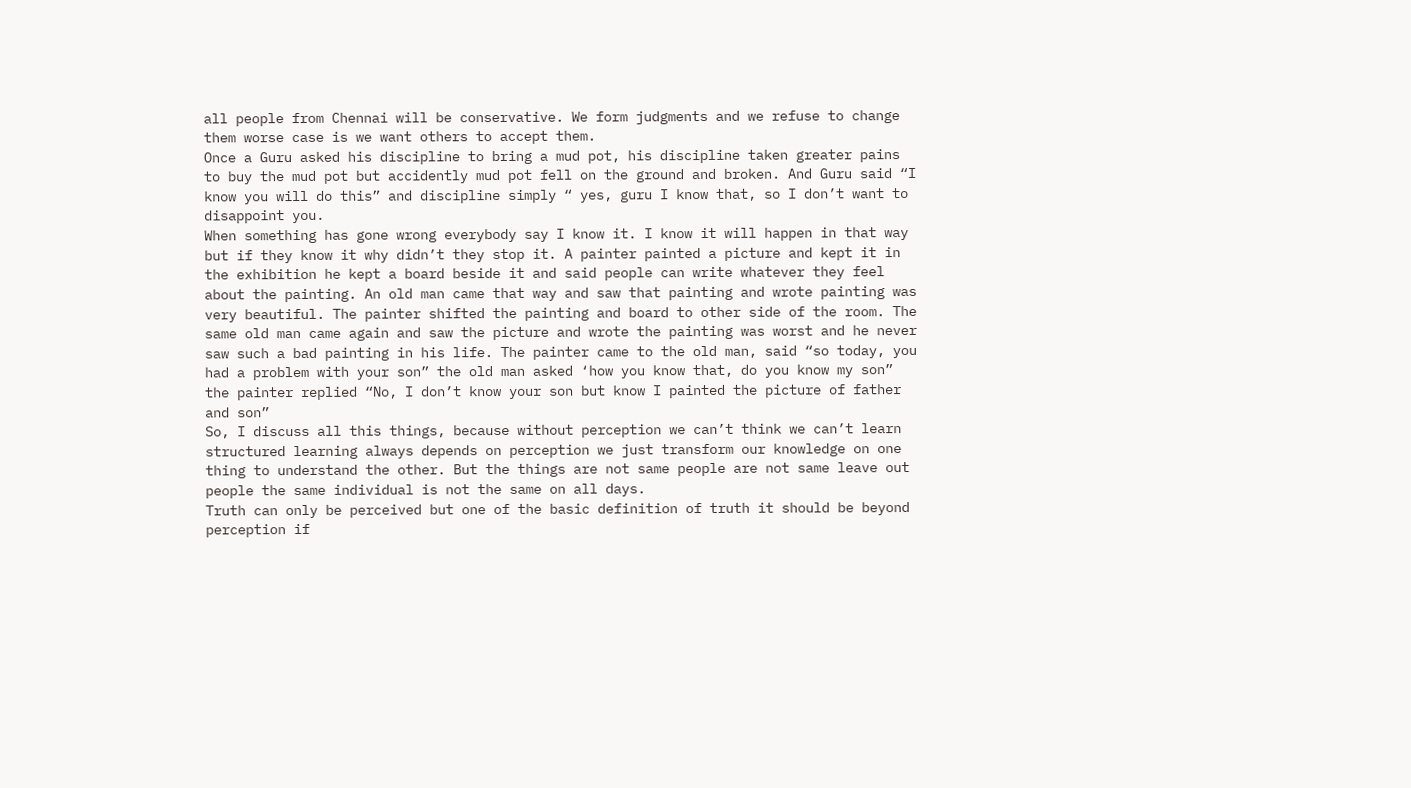all people from Chennai will be conservative. We form judgments and we refuse to change them worse case is we want others to accept them.
Once a Guru asked his discipline to bring a mud pot, his discipline taken greater pains to buy the mud pot but accidently mud pot fell on the ground and broken. And Guru said “I know you will do this” and discipline simply “ yes, guru I know that, so I don’t want to disappoint you.
When something has gone wrong everybody say I know it. I know it will happen in that way but if they know it why didn’t they stop it. A painter painted a picture and kept it in the exhibition he kept a board beside it and said people can write whatever they feel about the painting. An old man came that way and saw that painting and wrote painting was very beautiful. The painter shifted the painting and board to other side of the room. The same old man came again and saw the picture and wrote the painting was worst and he never saw such a bad painting in his life. The painter came to the old man, said “so today, you had a problem with your son” the old man asked ‘how you know that, do you know my son” the painter replied “No, I don’t know your son but know I painted the picture of father and son”
So, I discuss all this things, because without perception we can’t think we can’t learn structured learning always depends on perception we just transform our knowledge on one thing to understand the other. But the things are not same people are not same leave out people the same individual is not the same on all days.
Truth can only be perceived but one of the basic definition of truth it should be beyond perception if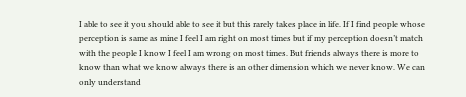I able to see it you should able to see it but this rarely takes place in life. If I find people whose perception is same as mine I feel I am right on most times but if my perception doesn’t match with the people I know I feel I am wrong on most times. But friends always there is more to know than what we know always there is an other dimension which we never know. We can only understand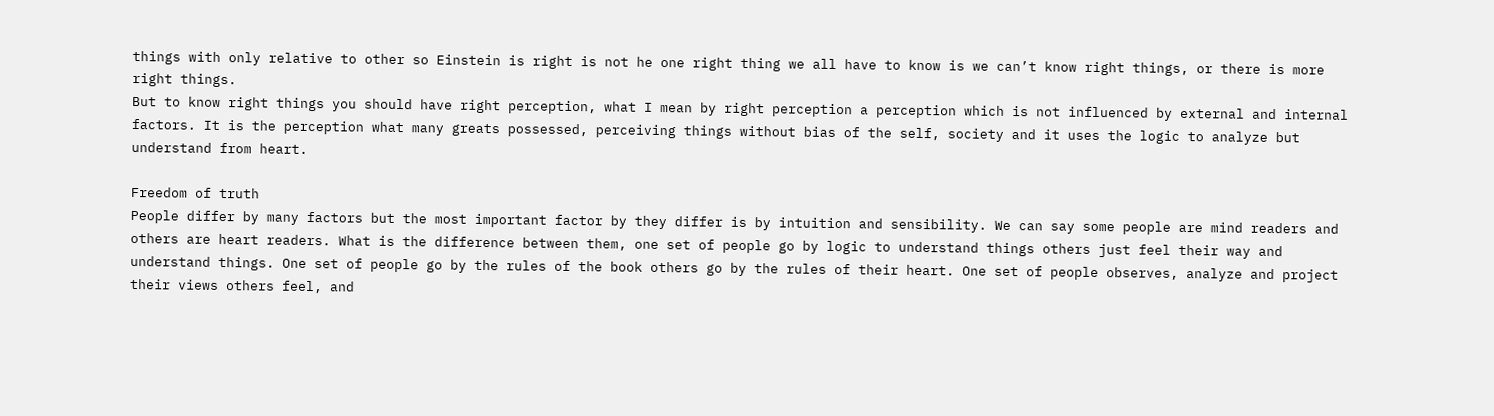things with only relative to other so Einstein is right is not he one right thing we all have to know is we can’t know right things, or there is more right things.
But to know right things you should have right perception, what I mean by right perception a perception which is not influenced by external and internal factors. It is the perception what many greats possessed, perceiving things without bias of the self, society and it uses the logic to analyze but understand from heart.

Freedom of truth
People differ by many factors but the most important factor by they differ is by intuition and sensibility. We can say some people are mind readers and others are heart readers. What is the difference between them, one set of people go by logic to understand things others just feel their way and understand things. One set of people go by the rules of the book others go by the rules of their heart. One set of people observes, analyze and project their views others feel, and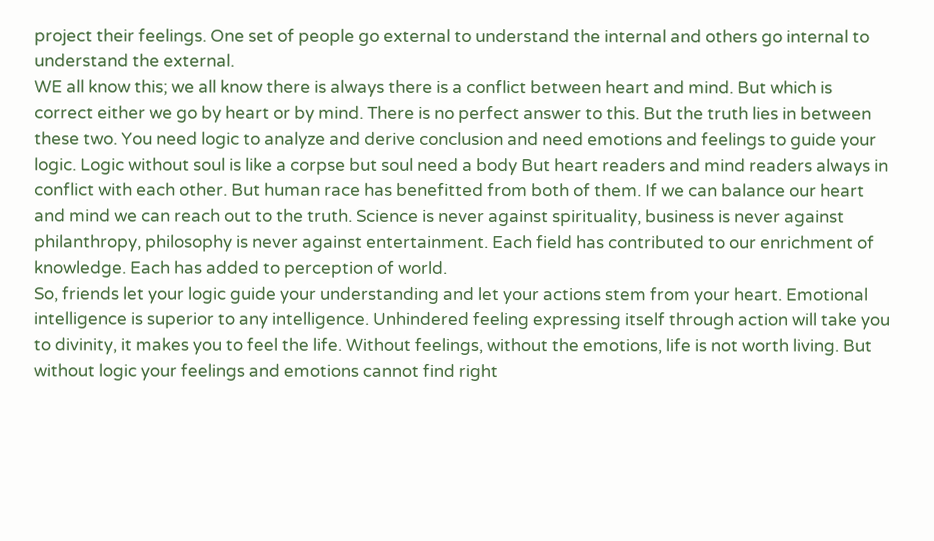project their feelings. One set of people go external to understand the internal and others go internal to understand the external.
WE all know this; we all know there is always there is a conflict between heart and mind. But which is correct either we go by heart or by mind. There is no perfect answer to this. But the truth lies in between these two. You need logic to analyze and derive conclusion and need emotions and feelings to guide your logic. Logic without soul is like a corpse but soul need a body But heart readers and mind readers always in conflict with each other. But human race has benefitted from both of them. If we can balance our heart and mind we can reach out to the truth. Science is never against spirituality, business is never against philanthropy, philosophy is never against entertainment. Each field has contributed to our enrichment of knowledge. Each has added to perception of world.
So, friends let your logic guide your understanding and let your actions stem from your heart. Emotional intelligence is superior to any intelligence. Unhindered feeling expressing itself through action will take you to divinity, it makes you to feel the life. Without feelings, without the emotions, life is not worth living. But without logic your feelings and emotions cannot find right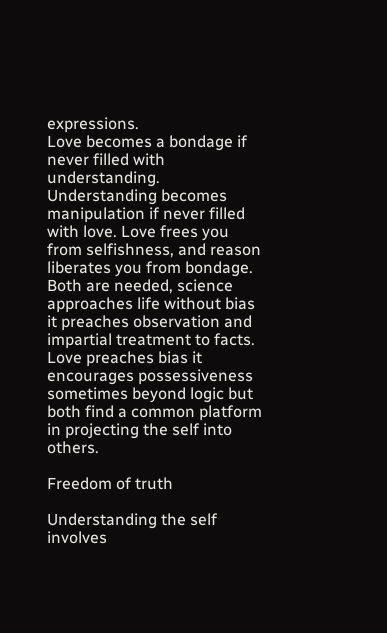expressions.
Love becomes a bondage if never filled with understanding. Understanding becomes manipulation if never filled with love. Love frees you from selfishness, and reason liberates you from bondage. Both are needed, science approaches life without bias it preaches observation and impartial treatment to facts. Love preaches bias it encourages possessiveness sometimes beyond logic but both find a common platform in projecting the self into others.

Freedom of truth

Understanding the self involves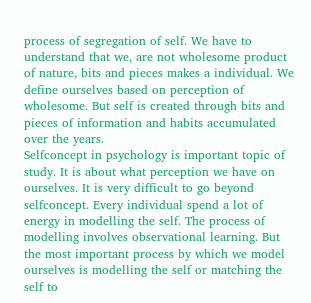process of segregation of self. We have to understand that we, are not wholesome product of nature, bits and pieces makes a individual. We define ourselves based on perception of wholesome. But self is created through bits and pieces of information and habits accumulated over the years.
Selfconcept in psychology is important topic of study. It is about what perception we have on ourselves. It is very difficult to go beyond selfconcept. Every individual spend a lot of energy in modelling the self. The process of modelling involves observational learning. But the most important process by which we model ourselves is modelling the self or matching the self to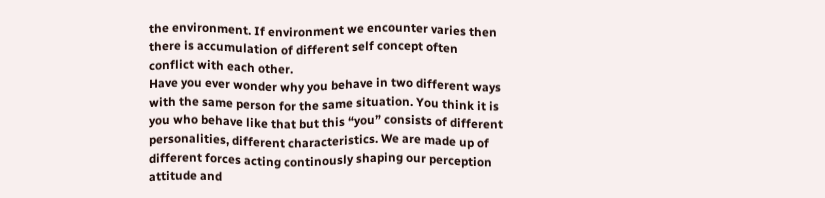the environment. If environment we encounter varies then there is accumulation of different self concept often conflict with each other.
Have you ever wonder why you behave in two different ways with the same person for the same situation. You think it is you who behave like that but this “you” consists of different personalities, different characteristics. We are made up of different forces acting continously shaping our perception attitude and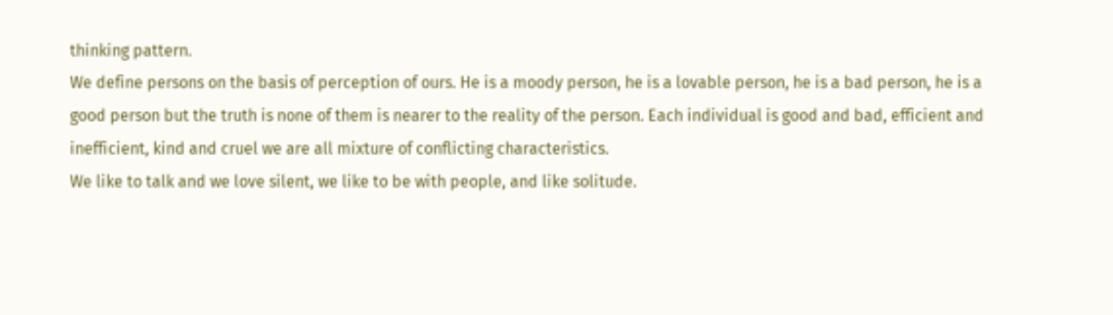thinking pattern.
We define persons on the basis of perception of ours. He is a moody person, he is a lovable person, he is a bad person, he is a good person but the truth is none of them is nearer to the reality of the person. Each individual is good and bad, efficient and inefficient, kind and cruel we are all mixture of conflicting characteristics.
We like to talk and we love silent, we like to be with people, and like solitude.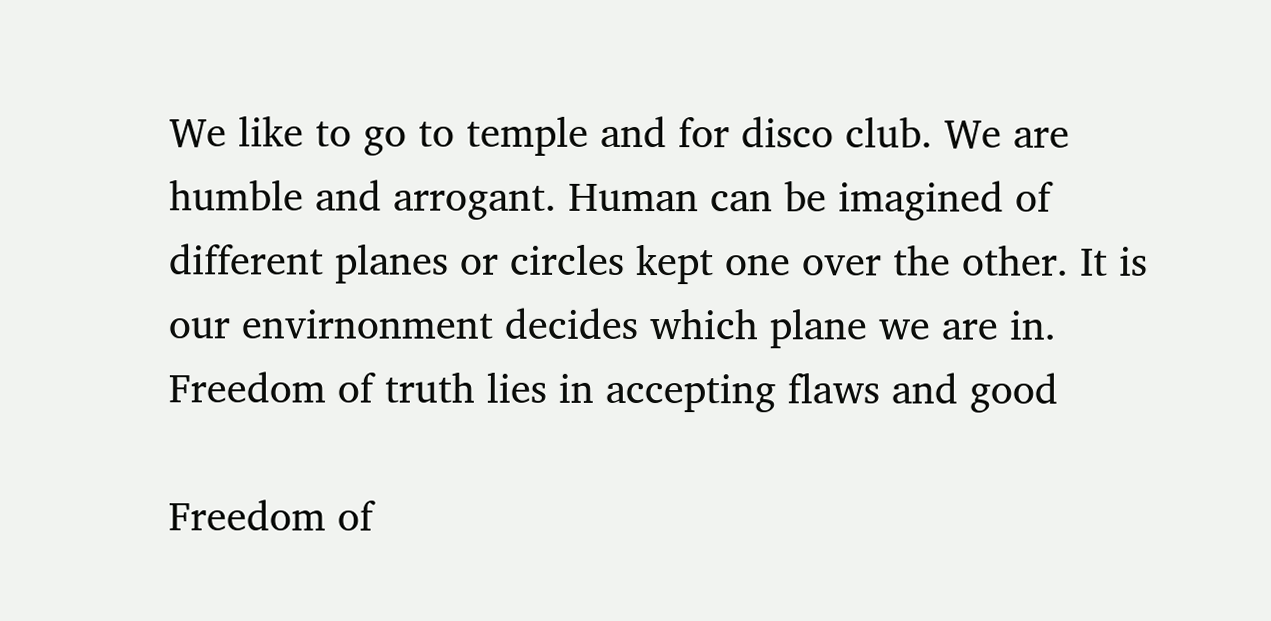We like to go to temple and for disco club. We are humble and arrogant. Human can be imagined of different planes or circles kept one over the other. It is our envirnonment decides which plane we are in.
Freedom of truth lies in accepting flaws and good

Freedom of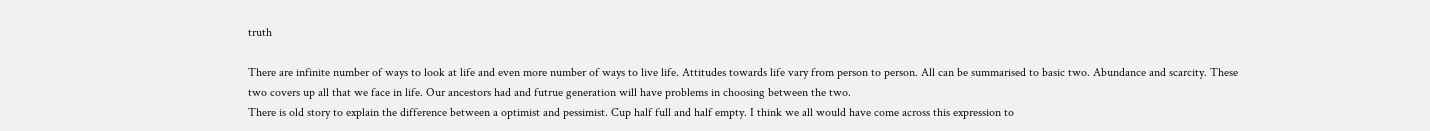truth

There are infinite number of ways to look at life and even more number of ways to live life. Attitudes towards life vary from person to person. All can be summarised to basic two. Abundance and scarcity. These two covers up all that we face in life. Our ancestors had and futrue generation will have problems in choosing between the two.
There is old story to explain the difference between a optimist and pessimist. Cup half full and half empty. I think we all would have come across this expression to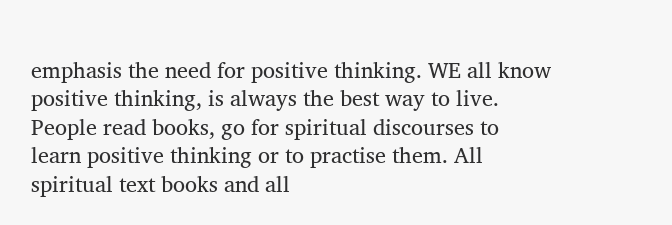emphasis the need for positive thinking. WE all know positive thinking, is always the best way to live. People read books, go for spiritual discourses to learn positive thinking or to practise them. All spiritual text books and all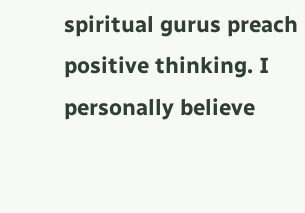spiritual gurus preach positive thinking. I personally believe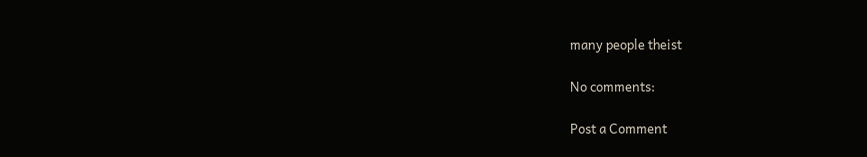many people theist

No comments:

Post a Comment